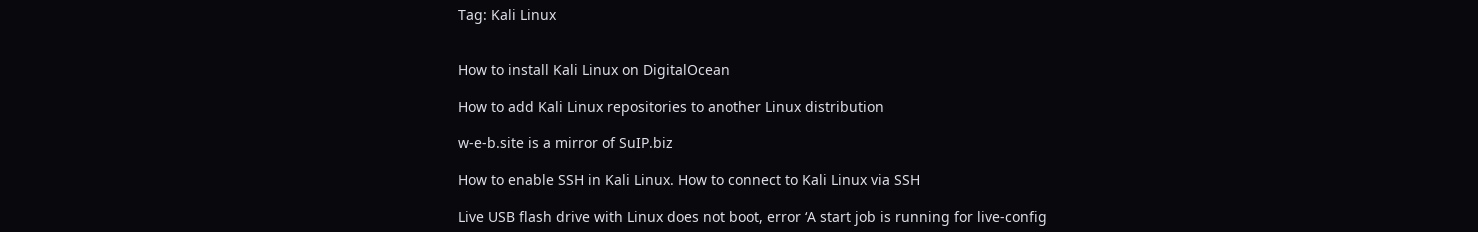Tag: Kali Linux


How to install Kali Linux on DigitalOcean

How to add Kali Linux repositories to another Linux distribution

w-e-b.site is a mirror of SuIP.biz

How to enable SSH in Kali Linux. How to connect to Kali Linux via SSH

Live USB flash drive with Linux does not boot, error ‘A start job is running for live-config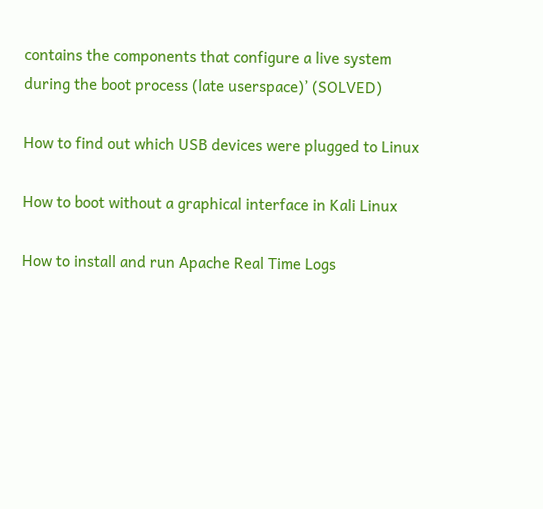contains the components that configure a live system during the boot process (late userspace)’ (SOLVED)

How to find out which USB devices were plugged to Linux

How to boot without a graphical interface in Kali Linux

How to install and run Apache Real Time Logs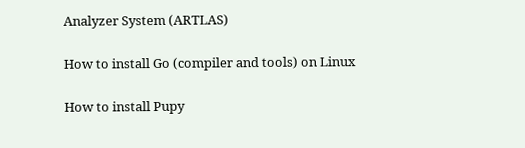Analyzer System (ARTLAS)

How to install Go (compiler and tools) on Linux

How to install Pupy